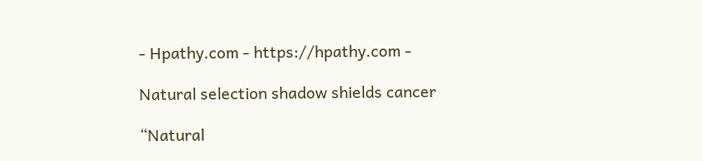- Hpathy.com - https://hpathy.com -

Natural selection shadow shields cancer

“Natural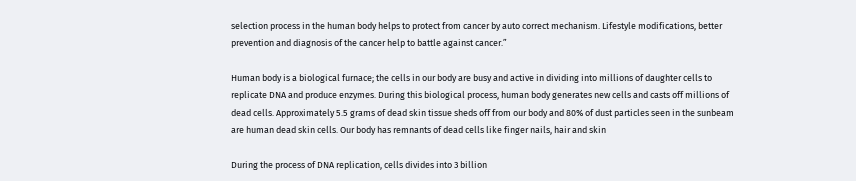selection process in the human body helps to protect from cancer by auto correct mechanism. Lifestyle modifications, better prevention and diagnosis of the cancer help to battle against cancer.”

Human body is a biological furnace; the cells in our body are busy and active in dividing into millions of daughter cells to replicate DNA and produce enzymes. During this biological process, human body generates new cells and casts off millions of dead cells. Approximately 5.5 grams of dead skin tissue sheds off from our body and 80% of dust particles seen in the sunbeam are human dead skin cells. Our body has remnants of dead cells like finger nails, hair and skin

During the process of DNA replication, cells divides into 3 billion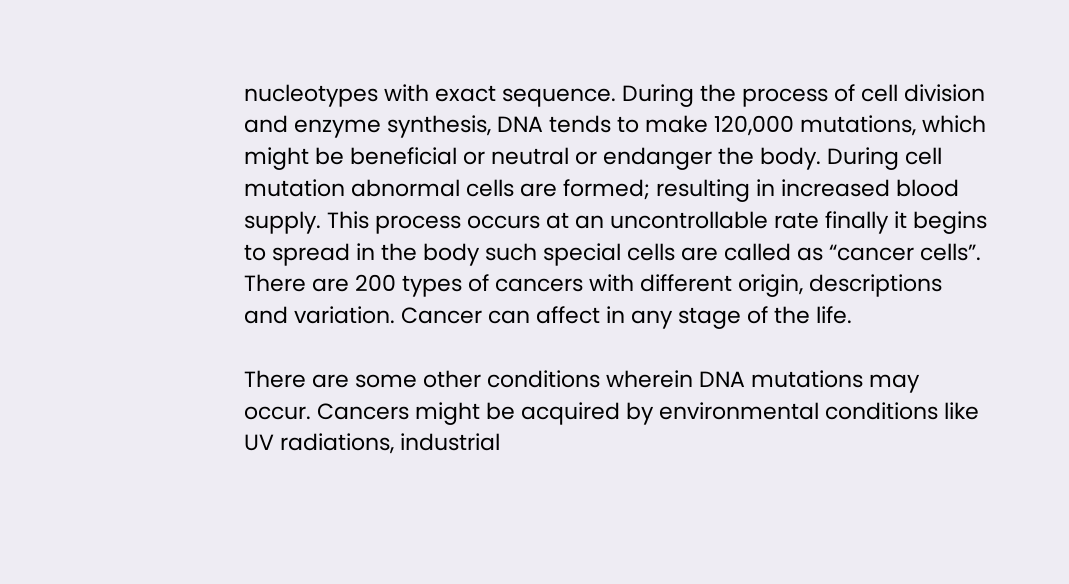nucleotypes with exact sequence. During the process of cell division and enzyme synthesis, DNA tends to make 120,000 mutations, which might be beneficial or neutral or endanger the body. During cell mutation abnormal cells are formed; resulting in increased blood supply. This process occurs at an uncontrollable rate finally it begins to spread in the body such special cells are called as “cancer cells”. There are 200 types of cancers with different origin, descriptions and variation. Cancer can affect in any stage of the life.

There are some other conditions wherein DNA mutations may occur. Cancers might be acquired by environmental conditions like UV radiations, industrial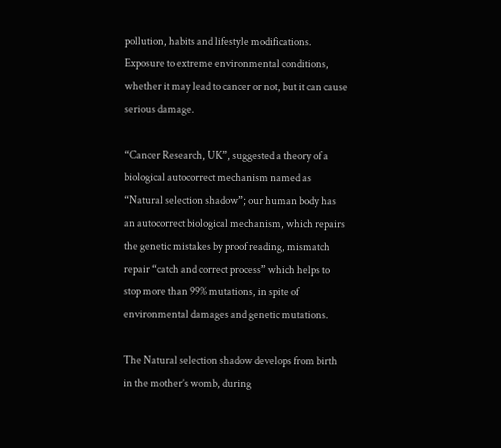pollution, habits and lifestyle modifications. Exposure to extreme environmental conditions, whether it may lead to cancer or not, but it can cause serious damage.

“Cancer Research, UK”, suggested a theory of a biological autocorrect mechanism named as “Natural selection shadow”; our human body has an autocorrect biological mechanism, which repairs the genetic mistakes by proof reading, mismatch repair “catch and correct process” which helps to stop more than 99% mutations, in spite of environmental damages and genetic mutations.

The Natural selection shadow develops from birth in the mother’s womb, during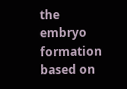the embryo formation based on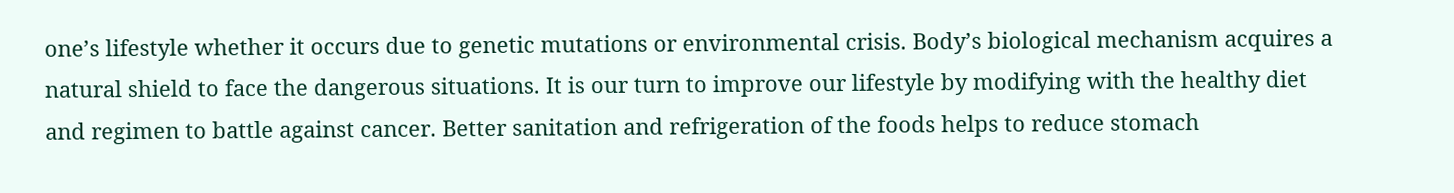one’s lifestyle whether it occurs due to genetic mutations or environmental crisis. Body’s biological mechanism acquires a natural shield to face the dangerous situations. It is our turn to improve our lifestyle by modifying with the healthy diet and regimen to battle against cancer. Better sanitation and refrigeration of the foods helps to reduce stomach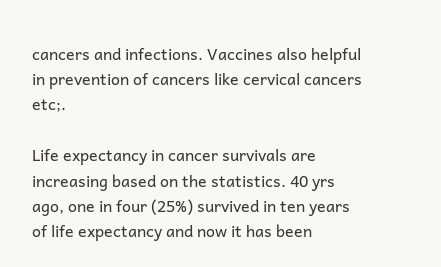cancers and infections. Vaccines also helpful in prevention of cancers like cervical cancers etc;.

Life expectancy in cancer survivals are increasing based on the statistics. 40 yrs ago, one in four (25%) survived in ten years of life expectancy and now it has been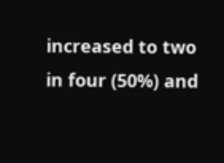increased to two in four (50%) and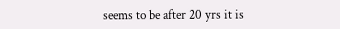seems to be after 20 yrs it is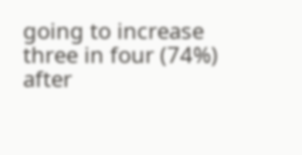going to increase three in four (74%) after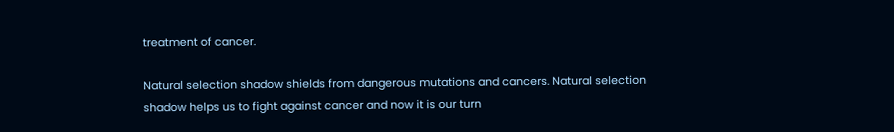treatment of cancer.

Natural selection shadow shields from dangerous mutations and cancers. Natural selection shadow helps us to fight against cancer and now it is our turn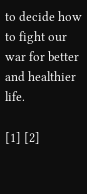to decide how to fight our war for better and healthier life.

[1] [2]